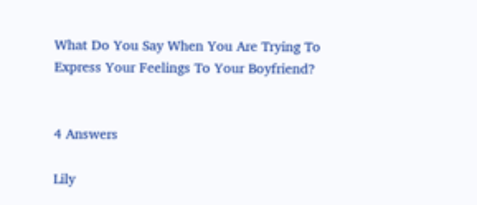What Do You Say When You Are Trying To Express Your Feelings To Your Boyfriend?


4 Answers

Lily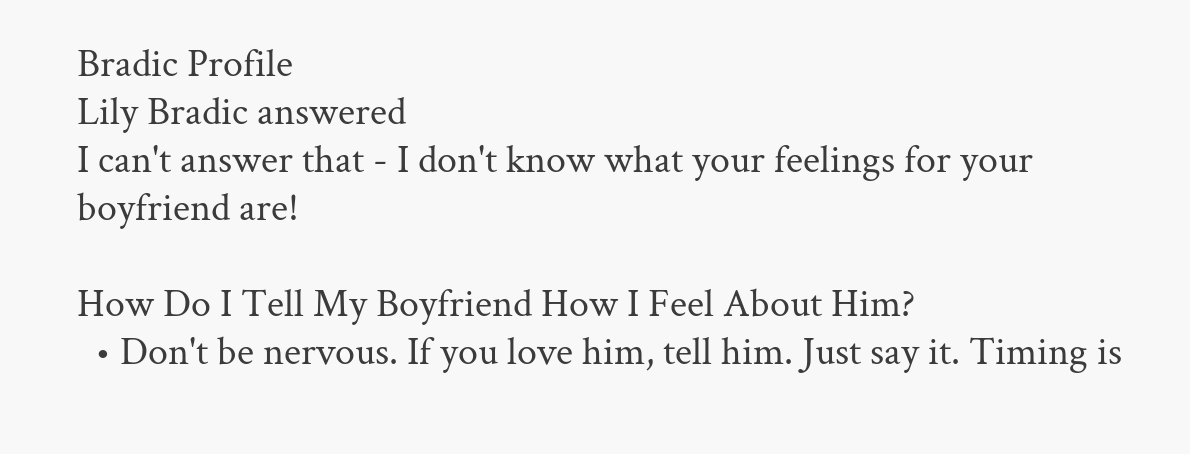Bradic Profile
Lily Bradic answered
I can't answer that - I don't know what your feelings for your boyfriend are!

How Do I Tell My Boyfriend How I Feel About Him?
  • Don't be nervous. If you love him, tell him. Just say it. Timing is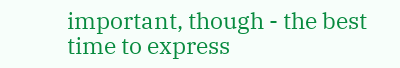important, though - the best time to express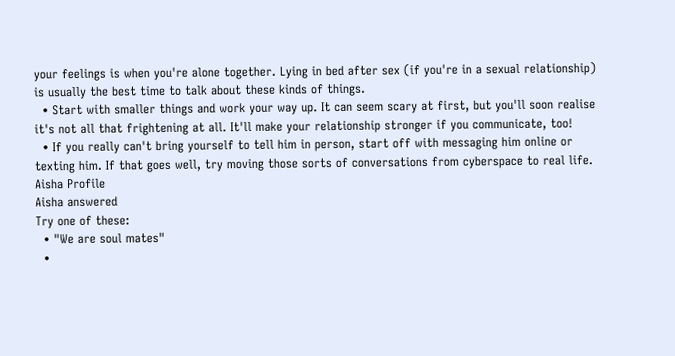your feelings is when you're alone together. Lying in bed after sex (if you're in a sexual relationship) is usually the best time to talk about these kinds of things.
  • Start with smaller things and work your way up. It can seem scary at first, but you'll soon realise it's not all that frightening at all. It'll make your relationship stronger if you communicate, too!
  • If you really can't bring yourself to tell him in person, start off with messaging him online or texting him. If that goes well, try moving those sorts of conversations from cyberspace to real life.
Aisha Profile
Aisha answered
Try one of these:
  • "We are soul mates"
  •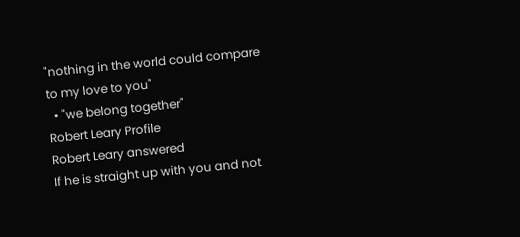"nothing in the world could compare to my love to you"
  • "we belong together"
Robert Leary Profile
Robert Leary answered
If he is straight up with you and not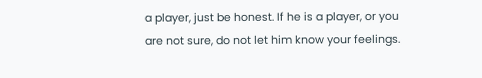a player, just be honest. If he is a player, or you are not sure, do not let him know your feelings.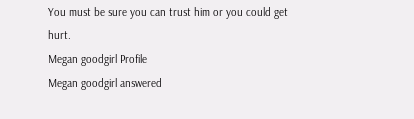You must be sure you can trust him or you could get hurt.
Megan goodgirl Profile
Megan goodgirl answered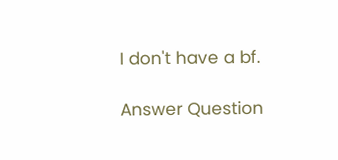I don't have a bf.

Answer Question